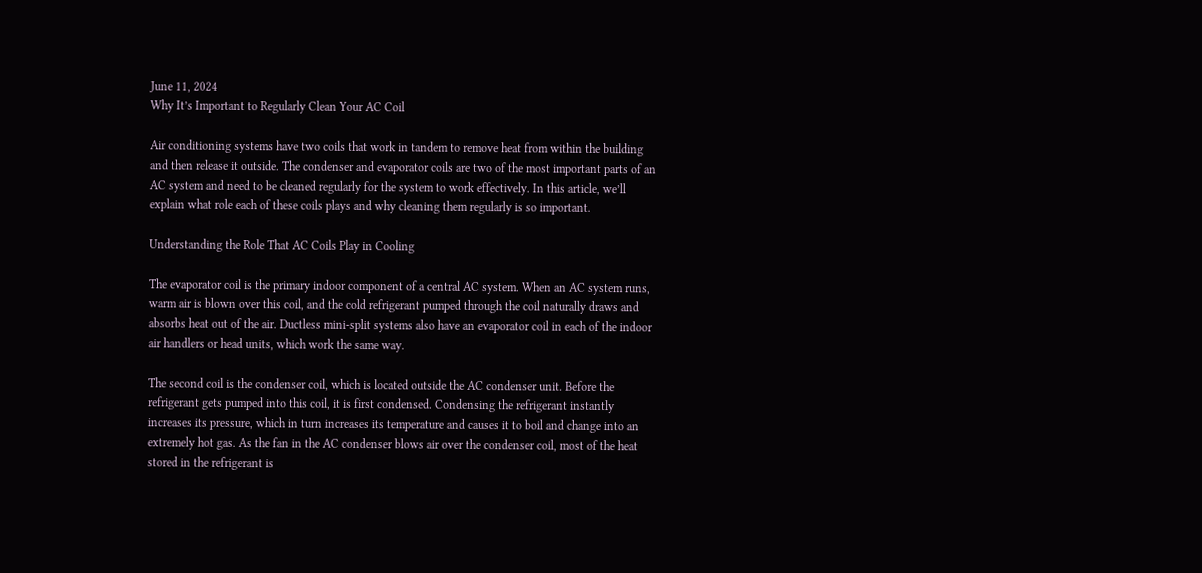June 11, 2024
Why It’s Important to Regularly Clean Your AC Coil

Air conditioning systems have two coils that work in tandem to remove heat from within the building and then release it outside. The condenser and evaporator coils are two of the most important parts of an AC system and need to be cleaned regularly for the system to work effectively. In this article, we’ll explain what role each of these coils plays and why cleaning them regularly is so important.

Understanding the Role That AC Coils Play in Cooling

The evaporator coil is the primary indoor component of a central AC system. When an AC system runs, warm air is blown over this coil, and the cold refrigerant pumped through the coil naturally draws and absorbs heat out of the air. Ductless mini-split systems also have an evaporator coil in each of the indoor air handlers or head units, which work the same way.

The second coil is the condenser coil, which is located outside the AC condenser unit. Before the refrigerant gets pumped into this coil, it is first condensed. Condensing the refrigerant instantly increases its pressure, which in turn increases its temperature and causes it to boil and change into an extremely hot gas. As the fan in the AC condenser blows air over the condenser coil, most of the heat stored in the refrigerant is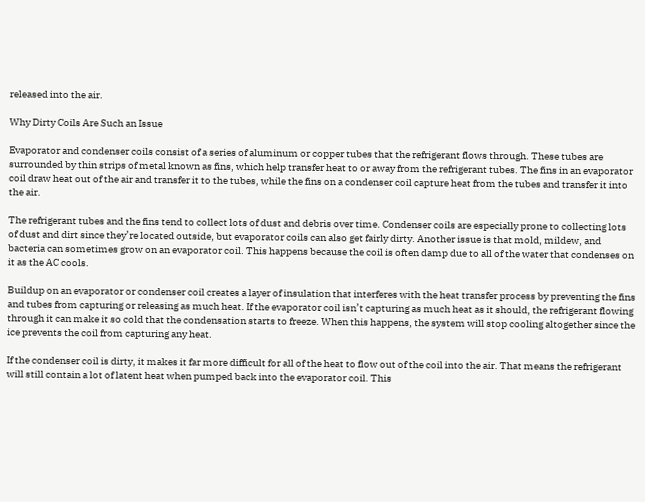released into the air.

Why Dirty Coils Are Such an Issue

Evaporator and condenser coils consist of a series of aluminum or copper tubes that the refrigerant flows through. These tubes are surrounded by thin strips of metal known as fins, which help transfer heat to or away from the refrigerant tubes. The fins in an evaporator coil draw heat out of the air and transfer it to the tubes, while the fins on a condenser coil capture heat from the tubes and transfer it into the air.

The refrigerant tubes and the fins tend to collect lots of dust and debris over time. Condenser coils are especially prone to collecting lots of dust and dirt since they’re located outside, but evaporator coils can also get fairly dirty. Another issue is that mold, mildew, and bacteria can sometimes grow on an evaporator coil. This happens because the coil is often damp due to all of the water that condenses on it as the AC cools.

Buildup on an evaporator or condenser coil creates a layer of insulation that interferes with the heat transfer process by preventing the fins and tubes from capturing or releasing as much heat. If the evaporator coil isn’t capturing as much heat as it should, the refrigerant flowing through it can make it so cold that the condensation starts to freeze. When this happens, the system will stop cooling altogether since the ice prevents the coil from capturing any heat.

If the condenser coil is dirty, it makes it far more difficult for all of the heat to flow out of the coil into the air. That means the refrigerant will still contain a lot of latent heat when pumped back into the evaporator coil. This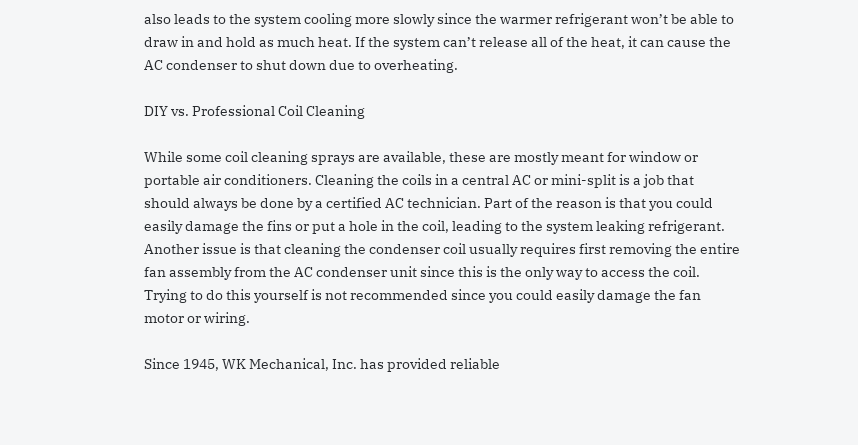also leads to the system cooling more slowly since the warmer refrigerant won’t be able to draw in and hold as much heat. If the system can’t release all of the heat, it can cause the AC condenser to shut down due to overheating.

DIY vs. Professional Coil Cleaning

While some coil cleaning sprays are available, these are mostly meant for window or portable air conditioners. Cleaning the coils in a central AC or mini-split is a job that should always be done by a certified AC technician. Part of the reason is that you could easily damage the fins or put a hole in the coil, leading to the system leaking refrigerant. Another issue is that cleaning the condenser coil usually requires first removing the entire fan assembly from the AC condenser unit since this is the only way to access the coil. Trying to do this yourself is not recommended since you could easily damage the fan motor or wiring.

Since 1945, WK Mechanical, Inc. has provided reliable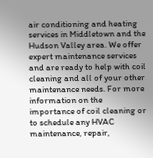air conditioning and heating services in Middletown and the Hudson Valley area. We offer expert maintenance services and are ready to help with coil cleaning and all of your other maintenance needs. For more information on the importance of coil cleaning or to schedule any HVAC maintenance, repair,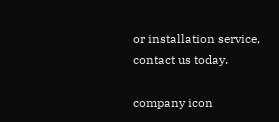or installation service, contact us today.

company icon